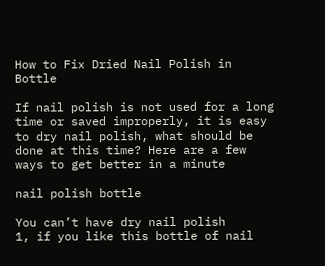How to Fix Dried Nail Polish in Bottle

If nail polish is not used for a long time or saved improperly, it is easy to dry nail polish, what should be done at this time? Here are a few ways to get better in a minute

nail polish bottle

You can’t have dry nail polish
1, if you like this bottle of nail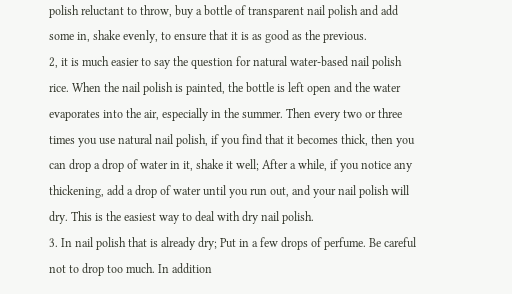polish reluctant to throw, buy a bottle of transparent nail polish and add some in, shake evenly, to ensure that it is as good as the previous.
2, it is much easier to say the question for natural water-based nail polish rice. When the nail polish is painted, the bottle is left open and the water evaporates into the air, especially in the summer. Then every two or three times you use natural nail polish, if you find that it becomes thick, then you can drop a drop of water in it, shake it well; After a while, if you notice any thickening, add a drop of water until you run out, and your nail polish will dry. This is the easiest way to deal with dry nail polish.
3. In nail polish that is already dry; Put in a few drops of perfume. Be careful not to drop too much. In addition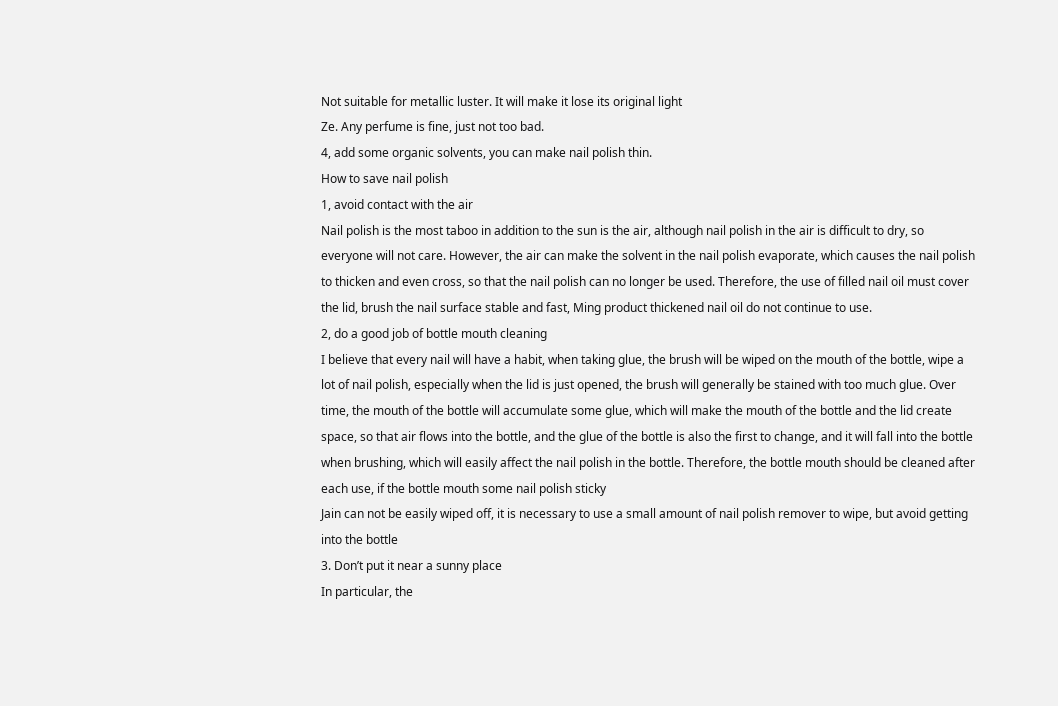Not suitable for metallic luster. It will make it lose its original light
Ze. Any perfume is fine, just not too bad.
4, add some organic solvents, you can make nail polish thin.
How to save nail polish
1, avoid contact with the air
Nail polish is the most taboo in addition to the sun is the air, although nail polish in the air is difficult to dry, so everyone will not care. However, the air can make the solvent in the nail polish evaporate, which causes the nail polish to thicken and even cross, so that the nail polish can no longer be used. Therefore, the use of filled nail oil must cover the lid, brush the nail surface stable and fast, Ming product thickened nail oil do not continue to use.
2, do a good job of bottle mouth cleaning
I believe that every nail will have a habit, when taking glue, the brush will be wiped on the mouth of the bottle, wipe a lot of nail polish, especially when the lid is just opened, the brush will generally be stained with too much glue. Over time, the mouth of the bottle will accumulate some glue, which will make the mouth of the bottle and the lid create space, so that air flows into the bottle, and the glue of the bottle is also the first to change, and it will fall into the bottle when brushing, which will easily affect the nail polish in the bottle. Therefore, the bottle mouth should be cleaned after each use, if the bottle mouth some nail polish sticky
Jain can not be easily wiped off, it is necessary to use a small amount of nail polish remover to wipe, but avoid getting into the bottle
3. Don’t put it near a sunny place
In particular, the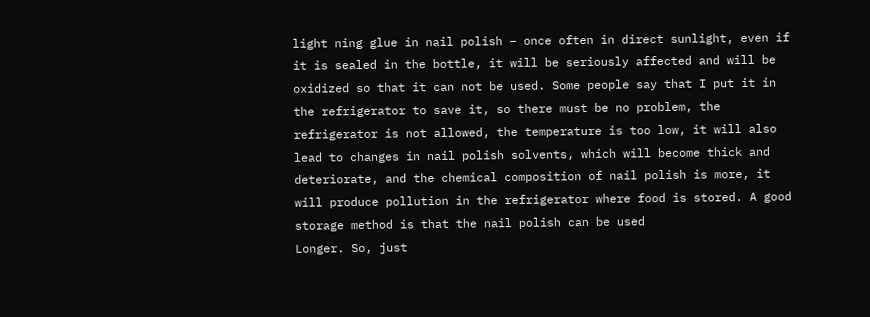light ning glue in nail polish – once often in direct sunlight, even if it is sealed in the bottle, it will be seriously affected and will be oxidized so that it can not be used. Some people say that I put it in the refrigerator to save it, so there must be no problem, the refrigerator is not allowed, the temperature is too low, it will also lead to changes in nail polish solvents, which will become thick and deteriorate, and the chemical composition of nail polish is more, it will produce pollution in the refrigerator where food is stored. A good storage method is that the nail polish can be used
Longer. So, just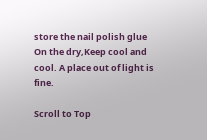store the nail polish glue
On the dry,Keep cool and cool. A place out of light is fine.

Scroll to Top